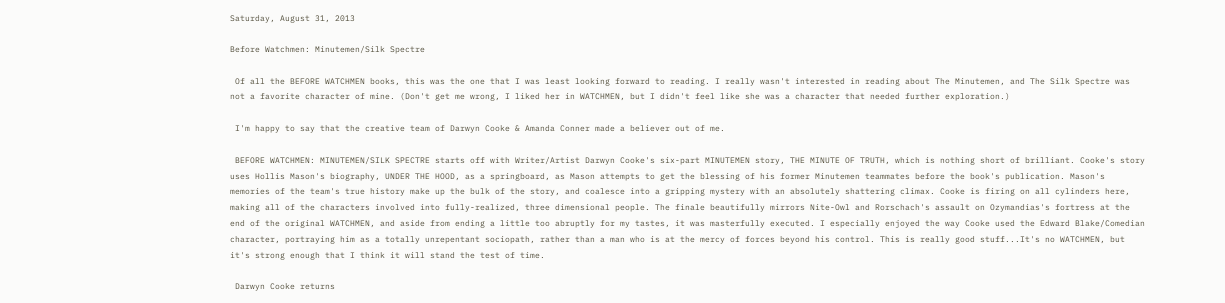Saturday, August 31, 2013

Before Watchmen: Minutemen/Silk Spectre

 Of all the BEFORE WATCHMEN books, this was the one that I was least looking forward to reading. I really wasn't interested in reading about The Minutemen, and The Silk Spectre was not a favorite character of mine. (Don't get me wrong, I liked her in WATCHMEN, but I didn't feel like she was a character that needed further exploration.)

 I'm happy to say that the creative team of Darwyn Cooke & Amanda Conner made a believer out of me.

 BEFORE WATCHMEN: MINUTEMEN/SILK SPECTRE starts off with Writer/Artist Darwyn Cooke's six-part MINUTEMEN story, THE MINUTE OF TRUTH, which is nothing short of brilliant. Cooke's story uses Hollis Mason's biography, UNDER THE HOOD, as a springboard, as Mason attempts to get the blessing of his former Minutemen teammates before the book's publication. Mason's memories of the team's true history make up the bulk of the story, and coalesce into a gripping mystery with an absolutely shattering climax. Cooke is firing on all cylinders here, making all of the characters involved into fully-realized, three dimensional people. The finale beautifully mirrors Nite-Owl and Rorschach's assault on Ozymandias's fortress at the end of the original WATCHMEN, and aside from ending a little too abruptly for my tastes, it was masterfully executed. I especially enjoyed the way Cooke used the Edward Blake/Comedian character, portraying him as a totally unrepentant sociopath, rather than a man who is at the mercy of forces beyond his control. This is really good stuff...It's no WATCHMEN, but it's strong enough that I think it will stand the test of time.

 Darwyn Cooke returns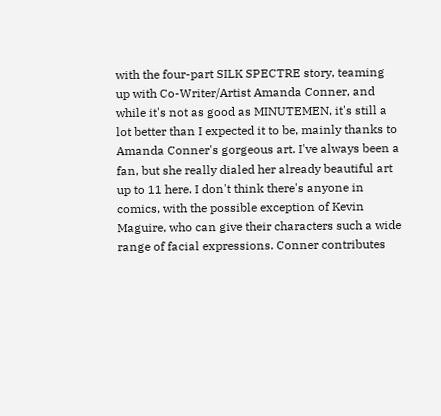with the four-part SILK SPECTRE story, teaming up with Co-Writer/Artist Amanda Conner, and while it's not as good as MINUTEMEN, it's still a lot better than I expected it to be, mainly thanks to Amanda Conner's gorgeous art. I've always been a fan, but she really dialed her already beautiful art up to 11 here. I don't think there's anyone in comics, with the possible exception of Kevin Maguire, who can give their characters such a wide range of facial expressions. Conner contributes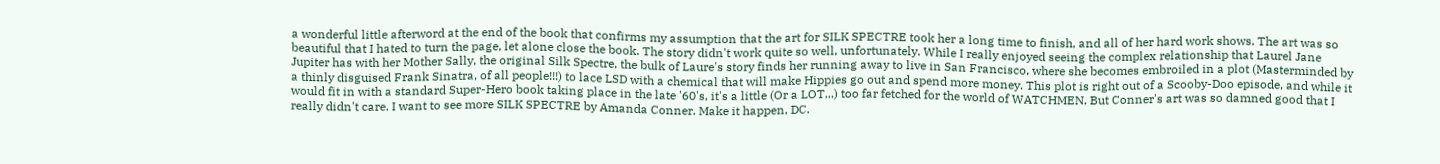a wonderful little afterword at the end of the book that confirms my assumption that the art for SILK SPECTRE took her a long time to finish, and all of her hard work shows. The art was so beautiful that I hated to turn the page, let alone close the book. The story didn't work quite so well, unfortunately. While I really enjoyed seeing the complex relationship that Laurel Jane Jupiter has with her Mother Sally, the original Silk Spectre, the bulk of Laure's story finds her running away to live in San Francisco, where she becomes embroiled in a plot (Masterminded by a thinly disguised Frank Sinatra, of all people!!!) to lace LSD with a chemical that will make Hippies go out and spend more money. This plot is right out of a Scooby-Doo episode, and while it would fit in with a standard Super-Hero book taking place in the late '60's, it's a little (Or a LOT...) too far fetched for the world of WATCHMEN. But Conner's art was so damned good that I really didn't care. I want to see more SILK SPECTRE by Amanda Conner. Make it happen, DC.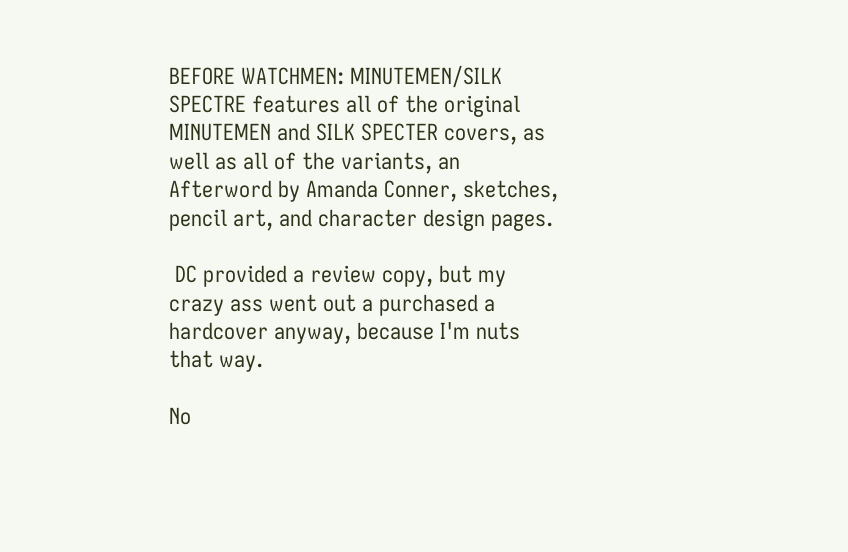BEFORE WATCHMEN: MINUTEMEN/SILK SPECTRE features all of the original MINUTEMEN and SILK SPECTER covers, as well as all of the variants, an Afterword by Amanda Conner, sketches, pencil art, and character design pages.

 DC provided a review copy, but my crazy ass went out a purchased a hardcover anyway, because I'm nuts that way.

No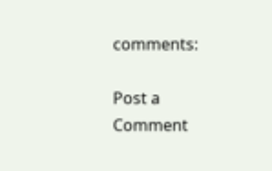comments:

Post a Comment